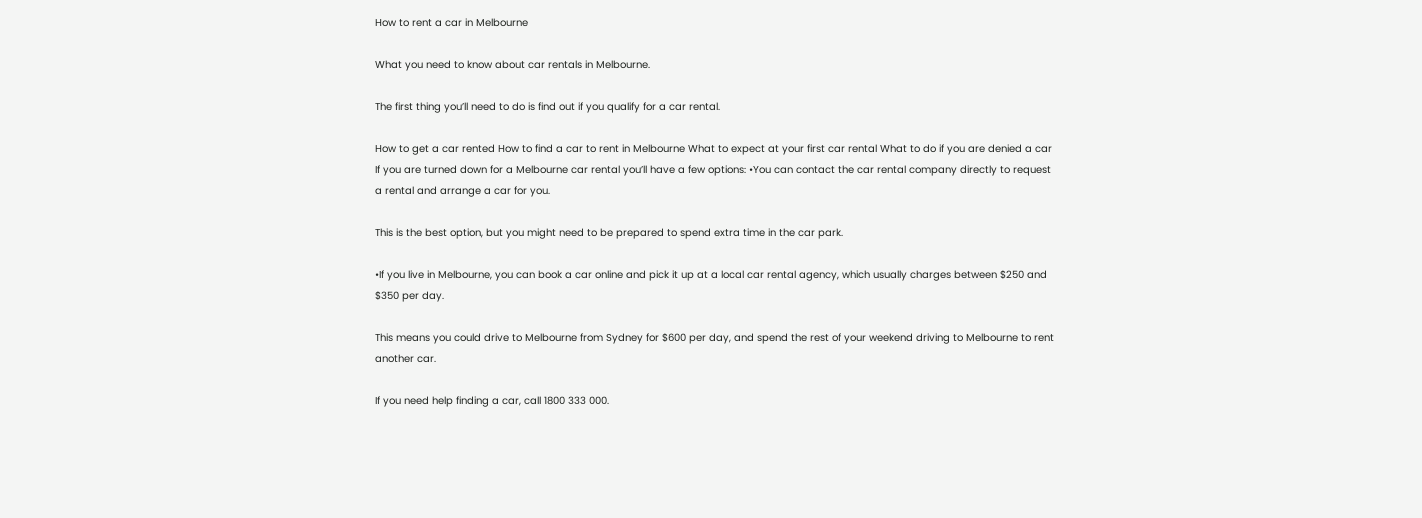How to rent a car in Melbourne

What you need to know about car rentals in Melbourne.

The first thing you’ll need to do is find out if you qualify for a car rental.

How to get a car rented How to find a car to rent in Melbourne What to expect at your first car rental What to do if you are denied a car If you are turned down for a Melbourne car rental you’ll have a few options: •You can contact the car rental company directly to request a rental and arrange a car for you.

This is the best option, but you might need to be prepared to spend extra time in the car park.

•If you live in Melbourne, you can book a car online and pick it up at a local car rental agency, which usually charges between $250 and $350 per day.

This means you could drive to Melbourne from Sydney for $600 per day, and spend the rest of your weekend driving to Melbourne to rent another car.

If you need help finding a car, call 1800 333 000.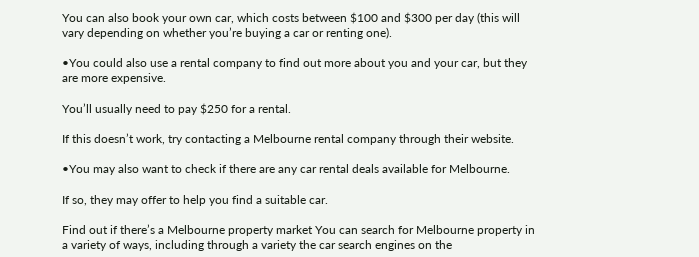You can also book your own car, which costs between $100 and $300 per day (this will vary depending on whether you’re buying a car or renting one).

•You could also use a rental company to find out more about you and your car, but they are more expensive.

You’ll usually need to pay $250 for a rental.

If this doesn’t work, try contacting a Melbourne rental company through their website.

•You may also want to check if there are any car rental deals available for Melbourne.

If so, they may offer to help you find a suitable car.

Find out if there’s a Melbourne property market You can search for Melbourne property in a variety of ways, including through a variety the car search engines on the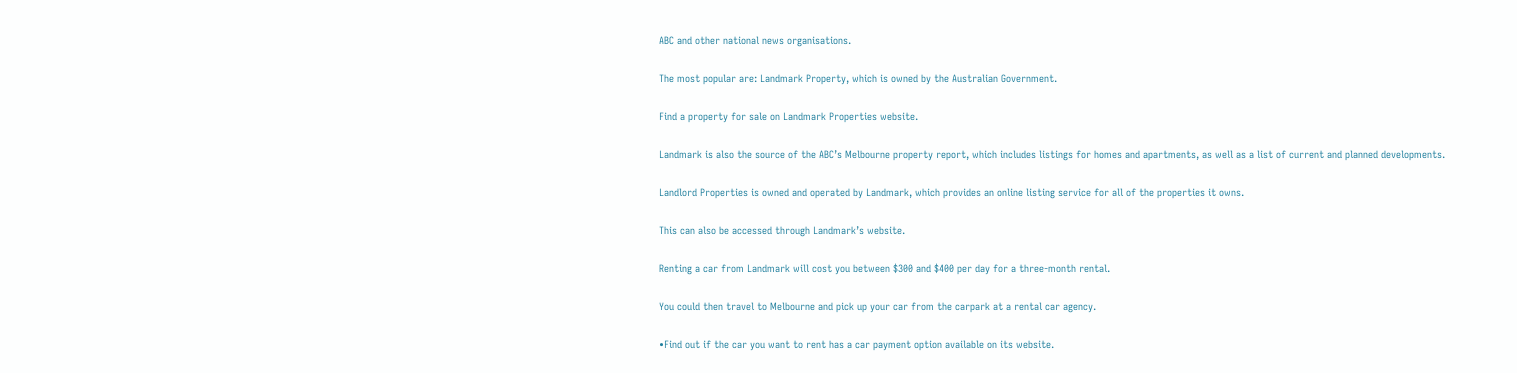ABC and other national news organisations.

The most popular are: Landmark Property, which is owned by the Australian Government.

Find a property for sale on Landmark Properties website.

Landmark is also the source of the ABC’s Melbourne property report, which includes listings for homes and apartments, as well as a list of current and planned developments.

Landlord Properties is owned and operated by Landmark, which provides an online listing service for all of the properties it owns.

This can also be accessed through Landmark’s website.

Renting a car from Landmark will cost you between $300 and $400 per day for a three-month rental.

You could then travel to Melbourne and pick up your car from the carpark at a rental car agency.

•Find out if the car you want to rent has a car payment option available on its website.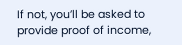If not, you’ll be asked to provide proof of income,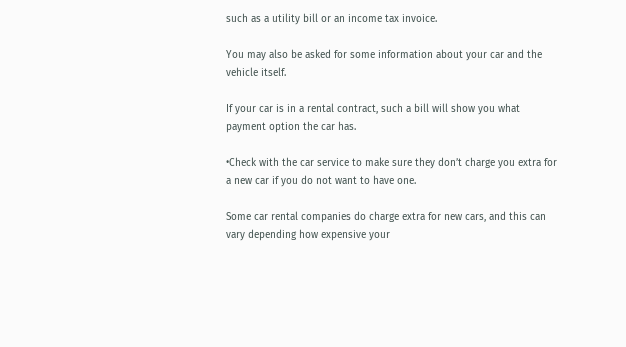such as a utility bill or an income tax invoice.

You may also be asked for some information about your car and the vehicle itself.

If your car is in a rental contract, such a bill will show you what payment option the car has.

•Check with the car service to make sure they don’t charge you extra for a new car if you do not want to have one.

Some car rental companies do charge extra for new cars, and this can vary depending how expensive your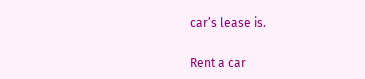car’s lease is.

Rent a car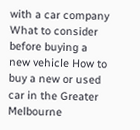with a car company What to consider before buying a new vehicle How to buy a new or used car in the Greater Melbourne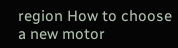region How to choose a new motor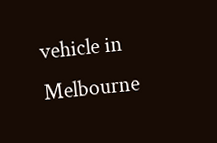vehicle in Melbourne